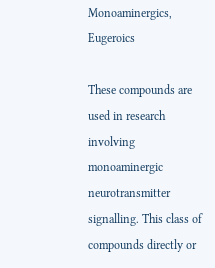Monoaminergics, Eugeroics

These compounds are used in research involving monoaminergic neurotransmitter signalling. This class of compounds directly or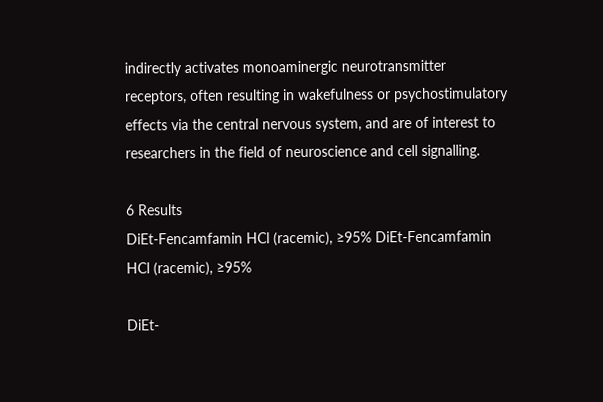indirectly activates monoaminergic neurotransmitter receptors, often resulting in wakefulness or psychostimulatory effects via the central nervous system, and are of interest to researchers in the field of neuroscience and cell signalling.

6 Results
DiEt-Fencamfamin HCl (racemic), ≥95% DiEt-Fencamfamin HCl (racemic), ≥95%

DiEt-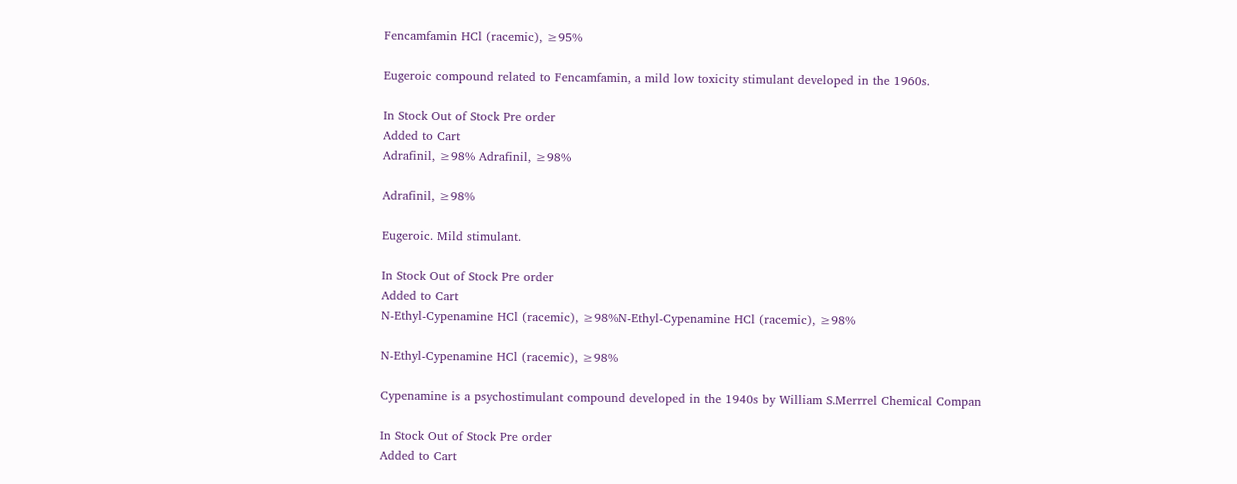Fencamfamin HCl (racemic), ≥95%

Eugeroic compound related to Fencamfamin, a mild low toxicity stimulant developed in the 1960s.

In Stock Out of Stock Pre order
Added to Cart
Adrafinil, ≥98% Adrafinil, ≥98%

Adrafinil, ≥98%

Eugeroic. Mild stimulant.

In Stock Out of Stock Pre order
Added to Cart
N-Ethyl-Cypenamine HCl (racemic), ≥98%N-Ethyl-Cypenamine HCl (racemic), ≥98%

N-Ethyl-Cypenamine HCl (racemic), ≥98%

Cypenamine is a psychostimulant compound developed in the 1940s by William S.Merrrel Chemical Compan

In Stock Out of Stock Pre order
Added to Cart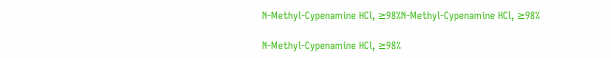N-Methyl-Cypenamine HCl, ≥98%N-Methyl-Cypenamine HCl, ≥98%

N-Methyl-Cypenamine HCl, ≥98%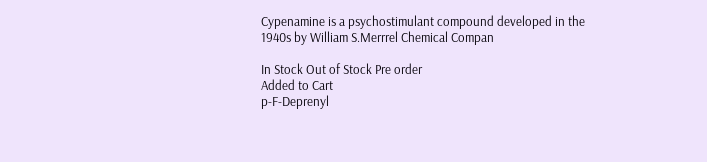Cypenamine is a psychostimulant compound developed in the 1940s by William S.Merrrel Chemical Compan

In Stock Out of Stock Pre order
Added to Cart
p-F-Deprenyl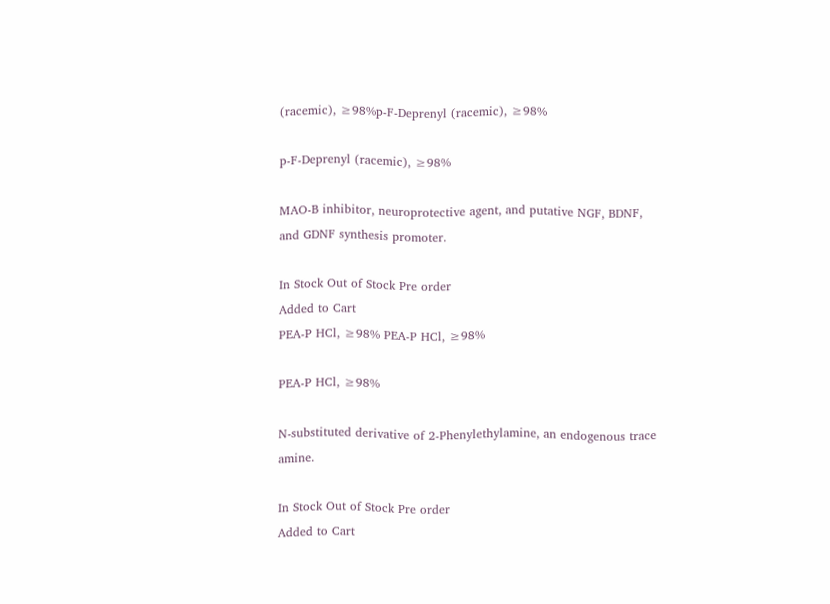(racemic), ≥98%p-F-Deprenyl (racemic), ≥98%

p-F-Deprenyl (racemic), ≥98%

MAO-B inhibitor, neuroprotective agent, and putative NGF, BDNF, and GDNF synthesis promoter.

In Stock Out of Stock Pre order
Added to Cart
PEA-P HCl, ≥98% PEA-P HCl, ≥98%

PEA-P HCl, ≥98%

N-substituted derivative of 2-Phenylethylamine, an endogenous trace amine.

In Stock Out of Stock Pre order
Added to Cart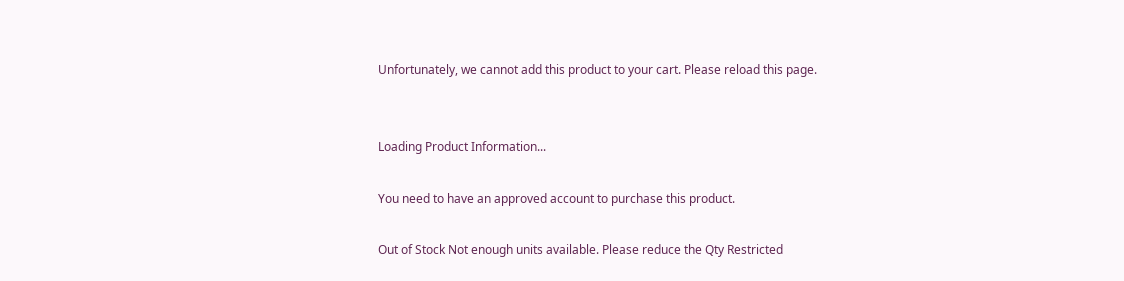Unfortunately, we cannot add this product to your cart. Please reload this page.


Loading Product Information...

You need to have an approved account to purchase this product.

Out of Stock Not enough units available. Please reduce the Qty Restricted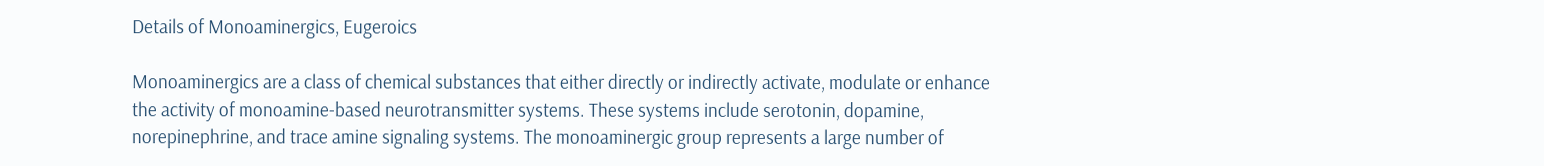Details of Monoaminergics, Eugeroics

Monoaminergics are a class of chemical substances that either directly or indirectly activate, modulate or enhance the activity of monoamine-based neurotransmitter systems. These systems include serotonin, dopamine, norepinephrine, and trace amine signaling systems. The monoaminergic group represents a large number of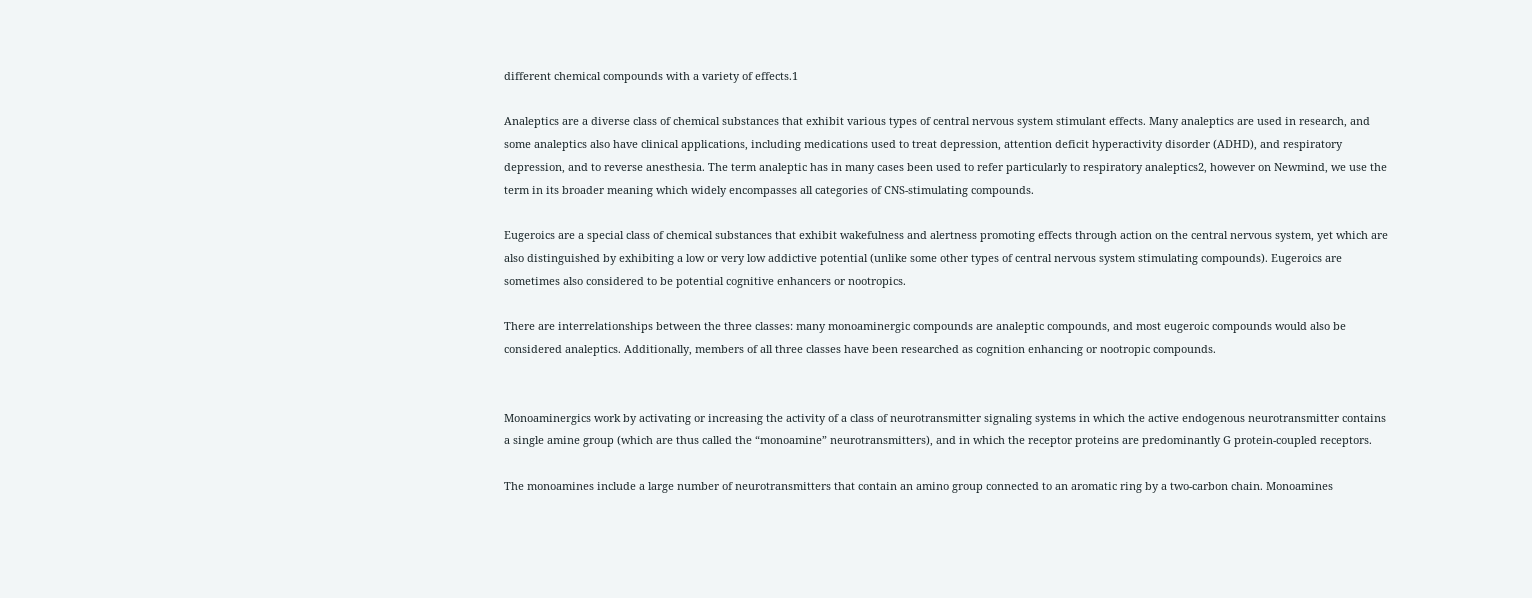different chemical compounds with a variety of effects.1

Analeptics are a diverse class of chemical substances that exhibit various types of central nervous system stimulant effects. Many analeptics are used in research, and some analeptics also have clinical applications, including medications used to treat depression, attention deficit hyperactivity disorder (ADHD), and respiratory depression, and to reverse anesthesia. The term analeptic has in many cases been used to refer particularly to respiratory analeptics2, however on Newmind, we use the term in its broader meaning which widely encompasses all categories of CNS-stimulating compounds.

Eugeroics are a special class of chemical substances that exhibit wakefulness and alertness promoting effects through action on the central nervous system, yet which are also distinguished by exhibiting a low or very low addictive potential (unlike some other types of central nervous system stimulating compounds). Eugeroics are sometimes also considered to be potential cognitive enhancers or nootropics.

There are interrelationships between the three classes: many monoaminergic compounds are analeptic compounds, and most eugeroic compounds would also be considered analeptics. Additionally, members of all three classes have been researched as cognition enhancing or nootropic compounds.


Monoaminergics work by activating or increasing the activity of a class of neurotransmitter signaling systems in which the active endogenous neurotransmitter contains a single amine group (which are thus called the “monoamine” neurotransmitters), and in which the receptor proteins are predominantly G protein-coupled receptors.

The monoamines include a large number of neurotransmitters that contain an amino group connected to an aromatic ring by a two-carbon chain. Monoamines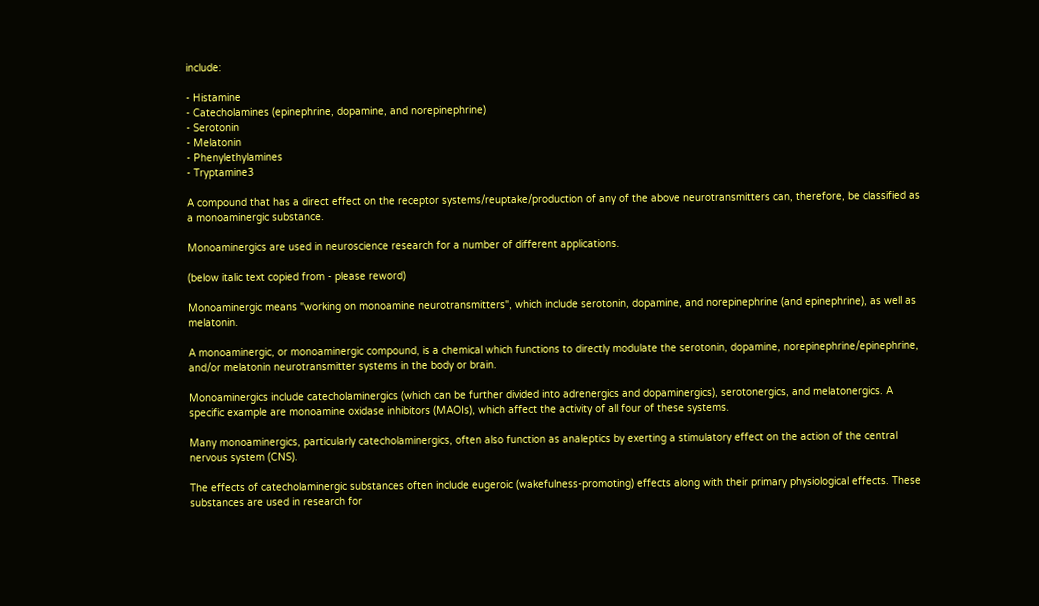include:

- Histamine
- Catecholamines (epinephrine, dopamine, and norepinephrine)
- Serotonin
- Melatonin
- Phenylethylamines
- Tryptamine3

A compound that has a direct effect on the receptor systems/reuptake/production of any of the above neurotransmitters can, therefore, be classified as a monoaminergic substance.

Monoaminergics are used in neuroscience research for a number of different applications.

(below italic text copied from - please reword)

Monoaminergic means "working on monoamine neurotransmitters", which include serotonin, dopamine, and norepinephrine (and epinephrine), as well as melatonin.

A monoaminergic, or monoaminergic compound, is a chemical which functions to directly modulate the serotonin, dopamine, norepinephrine/epinephrine, and/or melatonin neurotransmitter systems in the body or brain.

Monoaminergics include catecholaminergics (which can be further divided into adrenergics and dopaminergics), serotonergics, and melatonergics. A specific example are monoamine oxidase inhibitors (MAOIs), which affect the activity of all four of these systems.

Many monoaminergics, particularly catecholaminergics, often also function as analeptics by exerting a stimulatory effect on the action of the central nervous system (CNS).

The effects of catecholaminergic substances often include eugeroic (wakefulness-promoting) effects along with their primary physiological effects. These substances are used in research for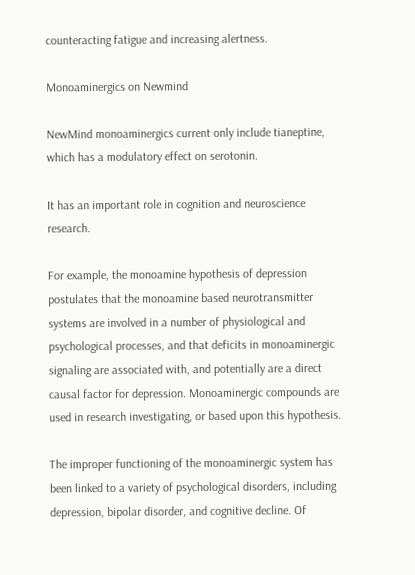counteracting fatigue and increasing alertness.

Monoaminergics on Newmind

NewMind monoaminergics current only include tianeptine, which has a modulatory effect on serotonin.

It has an important role in cognition and neuroscience research.

For example, the monoamine hypothesis of depression postulates that the monoamine based neurotransmitter systems are involved in a number of physiological and psychological processes, and that deficits in monoaminergic signaling are associated with, and potentially are a direct causal factor for depression. Monoaminergic compounds are used in research investigating, or based upon this hypothesis.

The improper functioning of the monoaminergic system has been linked to a variety of psychological disorders, including depression, bipolar disorder, and cognitive decline. Of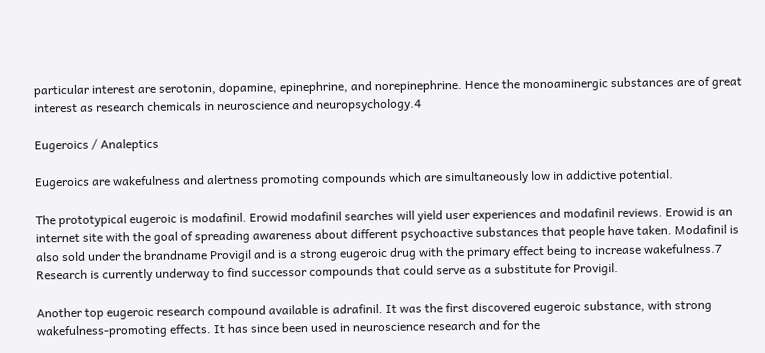particular interest are serotonin, dopamine, epinephrine, and norepinephrine. Hence the monoaminergic substances are of great interest as research chemicals in neuroscience and neuropsychology.4

Eugeroics / Analeptics

Eugeroics are wakefulness and alertness promoting compounds which are simultaneously low in addictive potential.

The prototypical eugeroic is modafinil. Erowid modafinil searches will yield user experiences and modafinil reviews. Erowid is an internet site with the goal of spreading awareness about different psychoactive substances that people have taken. Modafinil is also sold under the brandname Provigil and is a strong eugeroic drug with the primary effect being to increase wakefulness.7 Research is currently underway to find successor compounds that could serve as a substitute for Provigil.

Another top eugeroic research compound available is adrafinil. It was the first discovered eugeroic substance, with strong wakefulness-promoting effects. It has since been used in neuroscience research and for the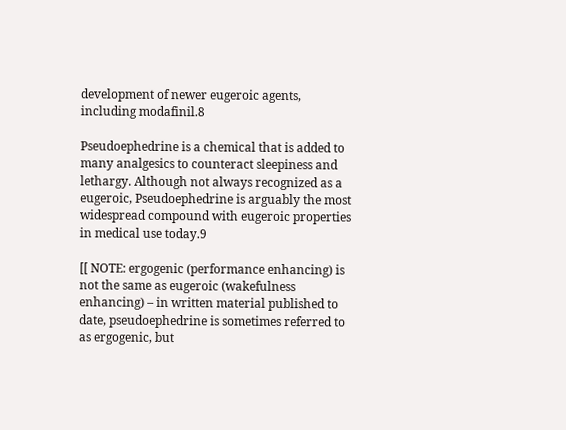development of newer eugeroic agents, including modafinil.8

Pseudoephedrine is a chemical that is added to many analgesics to counteract sleepiness and lethargy. Although not always recognized as a eugeroic, Pseudoephedrine is arguably the most widespread compound with eugeroic properties in medical use today.9

[[ NOTE: ergogenic (performance enhancing) is not the same as eugeroic (wakefulness enhancing) – in written material published to date, pseudoephedrine is sometimes referred to as ergogenic, but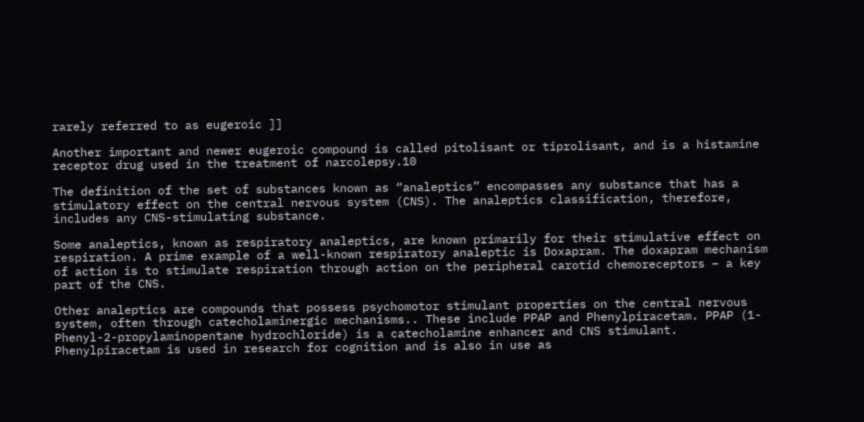rarely referred to as eugeroic ]]

Another important and newer eugeroic compound is called pitolisant or tiprolisant, and is a histamine receptor drug used in the treatment of narcolepsy.10

The definition of the set of substances known as “analeptics” encompasses any substance that has a stimulatory effect on the central nervous system (CNS). The analeptics classification, therefore, includes any CNS-stimulating substance.

Some analeptics, known as respiratory analeptics, are known primarily for their stimulative effect on respiration. A prime example of a well-known respiratory analeptic is Doxapram. The doxapram mechanism of action is to stimulate respiration through action on the peripheral carotid chemoreceptors – a key part of the CNS.

Other analeptics are compounds that possess psychomotor stimulant properties on the central nervous system, often through catecholaminergic mechanisms.. These include PPAP and Phenylpiracetam. PPAP (1-Phenyl-2-propylaminopentane hydrochloride) is a catecholamine enhancer and CNS stimulant. Phenylpiracetam is used in research for cognition and is also in use as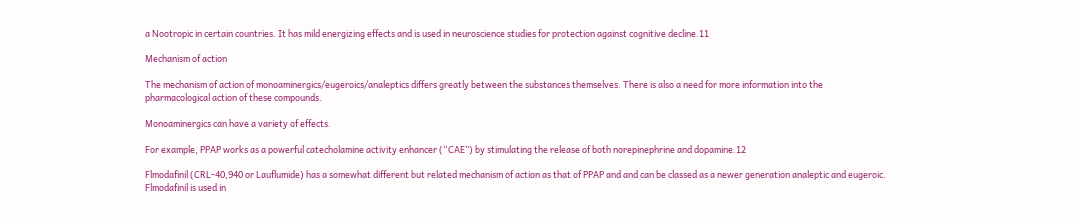a Nootropic in certain countries. It has mild energizing effects and is used in neuroscience studies for protection against cognitive decline.11

Mechanism of action

The mechanism of action of monoaminergics/eugeroics/analeptics differs greatly between the substances themselves. There is also a need for more information into the pharmacological action of these compounds.

Monoaminergics can have a variety of effects.

For example, PPAP works as a powerful catecholamine activity enhancer (“CAE”) by stimulating the release of both norepinephrine and dopamine.12

Flmodafinil (CRL-40,940 or Lauflumide) has a somewhat different but related mechanism of action as that of PPAP and and can be classed as a newer generation analeptic and eugeroic. Flmodafinil is used in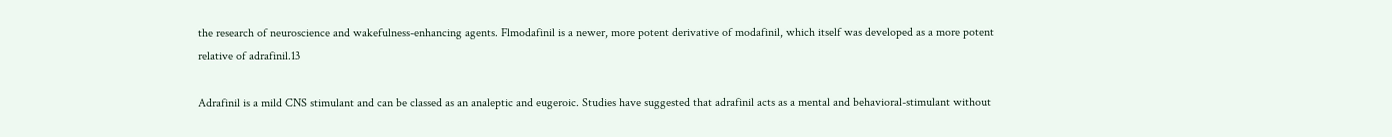the research of neuroscience and wakefulness-enhancing agents. Flmodafinil is a newer, more potent derivative of modafinil, which itself was developed as a more potent relative of adrafinil.13

Adrafinil is a mild CNS stimulant and can be classed as an analeptic and eugeroic. Studies have suggested that adrafinil acts as a mental and behavioral-stimulant without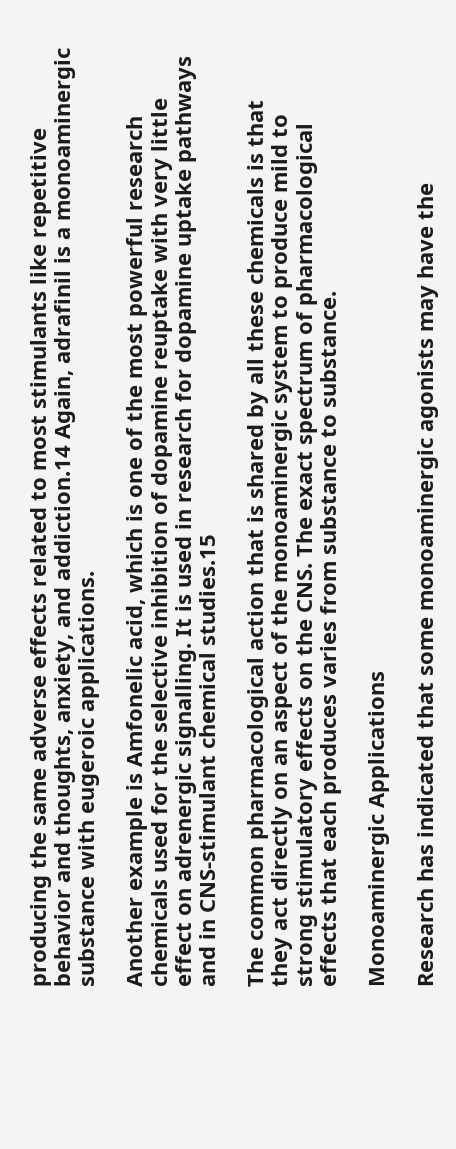producing the same adverse effects related to most stimulants like repetitive behavior and thoughts, anxiety, and addiction.14 Again, adrafinil is a monoaminergic substance with eugeroic applications.

Another example is Amfonelic acid, which is one of the most powerful research chemicals used for the selective inhibition of dopamine reuptake with very little effect on adrenergic signalling. It is used in research for dopamine uptake pathways and in CNS-stimulant chemical studies.15

The common pharmacological action that is shared by all these chemicals is that they act directly on an aspect of the monoaminergic system to produce mild to strong stimulatory effects on the CNS. The exact spectrum of pharmacological effects that each produces varies from substance to substance.

Monoaminergic Applications

Research has indicated that some monoaminergic agonists may have the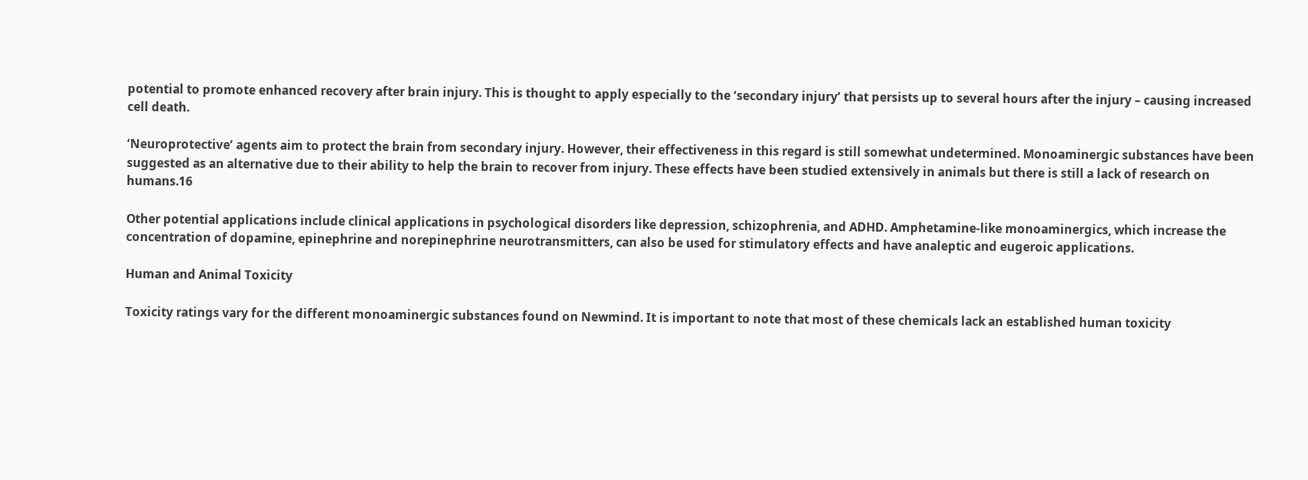potential to promote enhanced recovery after brain injury. This is thought to apply especially to the ‘secondary injury’ that persists up to several hours after the injury – causing increased cell death.

‘Neuroprotective’ agents aim to protect the brain from secondary injury. However, their effectiveness in this regard is still somewhat undetermined. Monoaminergic substances have been suggested as an alternative due to their ability to help the brain to recover from injury. These effects have been studied extensively in animals but there is still a lack of research on humans.16

Other potential applications include clinical applications in psychological disorders like depression, schizophrenia, and ADHD. Amphetamine-like monoaminergics, which increase the concentration of dopamine, epinephrine and norepinephrine neurotransmitters, can also be used for stimulatory effects and have analeptic and eugeroic applications.

Human and Animal Toxicity

Toxicity ratings vary for the different monoaminergic substances found on Newmind. It is important to note that most of these chemicals lack an established human toxicity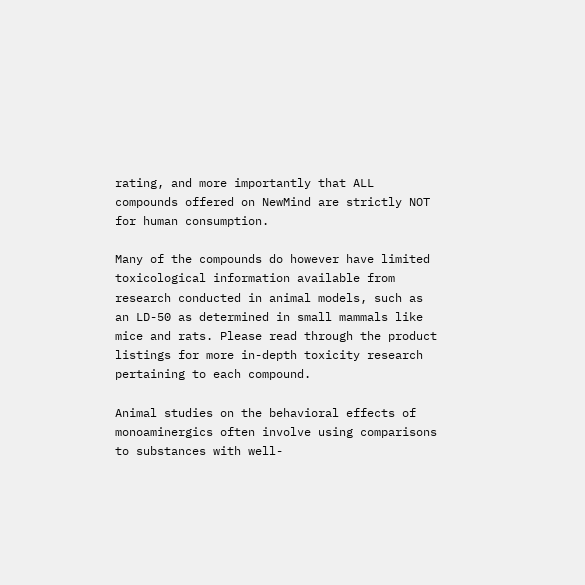rating, and more importantly that ALL compounds offered on NewMind are strictly NOT for human consumption.

Many of the compounds do however have limited toxicological information available from research conducted in animal models, such as an LD-50 as determined in small mammals like mice and rats. Please read through the product listings for more in-depth toxicity research pertaining to each compound.

Animal studies on the behavioral effects of monoaminergics often involve using comparisons to substances with well-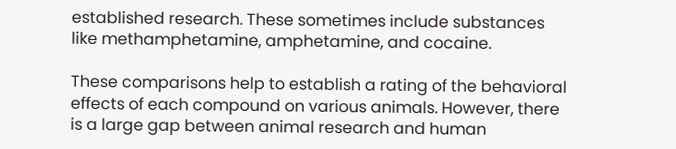established research. These sometimes include substances like methamphetamine, amphetamine, and cocaine.

These comparisons help to establish a rating of the behavioral effects of each compound on various animals. However, there is a large gap between animal research and human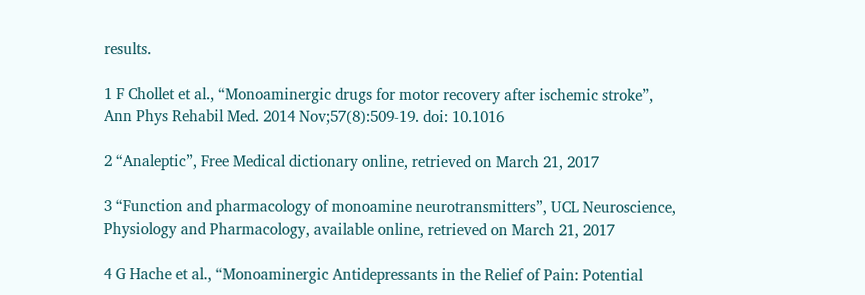results.

1 F Chollet et al., “Monoaminergic drugs for motor recovery after ischemic stroke”, Ann Phys Rehabil Med. 2014 Nov;57(8):509-19. doi: 10.1016

2 “Analeptic”, Free Medical dictionary online, retrieved on March 21, 2017

3 “Function and pharmacology of monoamine neurotransmitters”, UCL Neuroscience, Physiology and Pharmacology, available online, retrieved on March 21, 2017

4 G Hache et al., “Monoaminergic Antidepressants in the Relief of Pain: Potential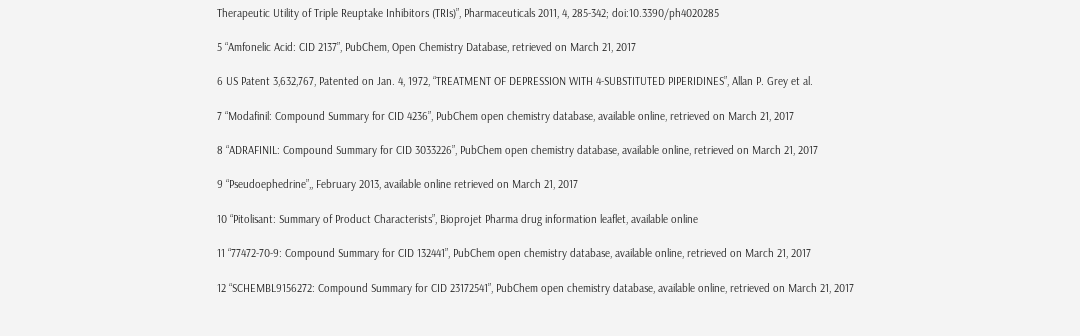Therapeutic Utility of Triple Reuptake Inhibitors (TRIs)”, Pharmaceuticals 2011, 4, 285-342; doi:10.3390/ph4020285

5 “Amfonelic Acid: CID 2137”, PubChem, Open Chemistry Database, retrieved on March 21, 2017

6 US Patent 3,632,767, Patented on Jan. 4, 1972, “TREATMENT OF DEPRESSION WITH 4-SUBSTITUTED PIPERIDINES”, Allan P. Grey et al.

7 “Modafinil: Compound Summary for CID 4236”, PubChem open chemistry database, available online, retrieved on March 21, 2017

8 “ADRAFINIL: Compound Summary for CID 3033226”, PubChem open chemistry database, available online, retrieved on March 21, 2017

9 “Pseudoephedrine”,, February 2013, available online retrieved on March 21, 2017

10 “Pitolisant: Summary of Product Characterists”, Bioprojet Pharma drug information leaflet, available online

11 “77472-70-9: Compound Summary for CID 132441”, PubChem open chemistry database, available online, retrieved on March 21, 2017

12 “SCHEMBL9156272: Compound Summary for CID 23172541”, PubChem open chemistry database, available online, retrieved on March 21, 2017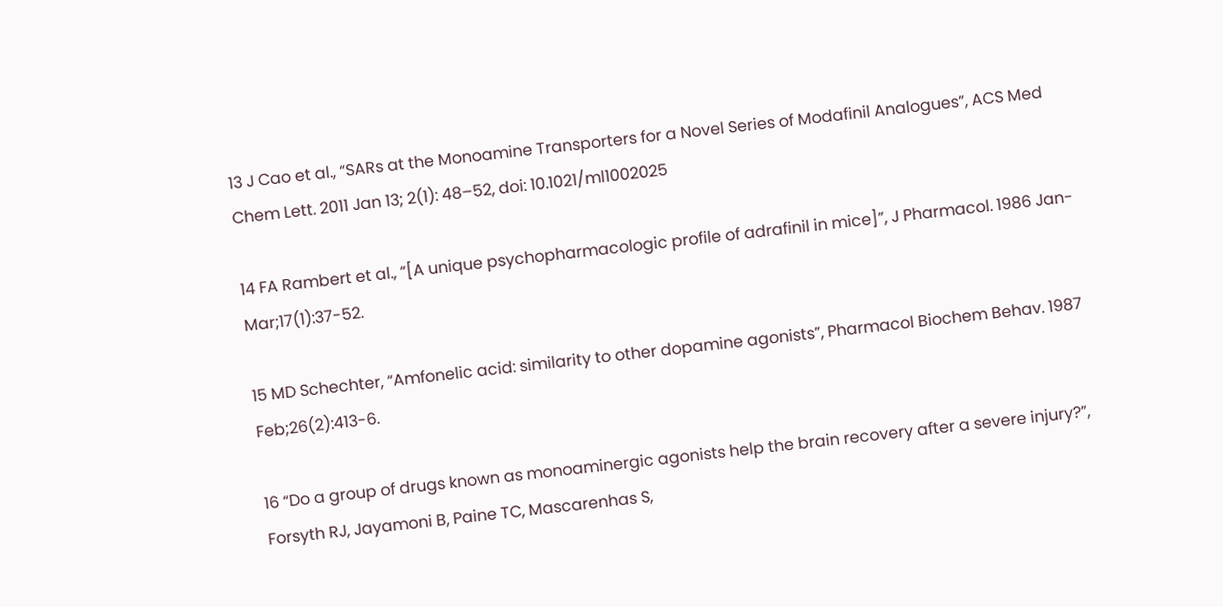13 J Cao et al., “SARs at the Monoamine Transporters for a Novel Series of Modafinil Analogues”, ACS Med Chem Lett. 2011 Jan 13; 2(1): 48–52, doi: 10.1021/ml1002025

14 FA Rambert et al., “[A unique psychopharmacologic profile of adrafinil in mice]”, J Pharmacol. 1986 Jan-Mar;17(1):37-52.

15 MD Schechter, “Amfonelic acid: similarity to other dopamine agonists”, Pharmacol Biochem Behav. 1987 Feb;26(2):413-6.

16 “Do a group of drugs known as monoaminergic agonists help the brain recovery after a severe injury?”, Forsyth RJ, Jayamoni B, Paine TC, Mascarenhas S,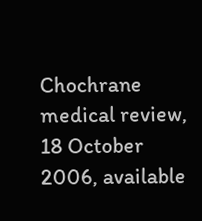Chochrane medical review, 18 October 2006, available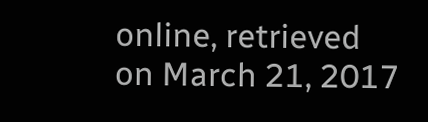online, retrieved on March 21, 2017